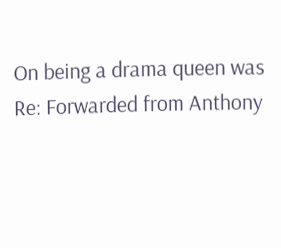On being a drama queen was Re: Forwarded from Anthony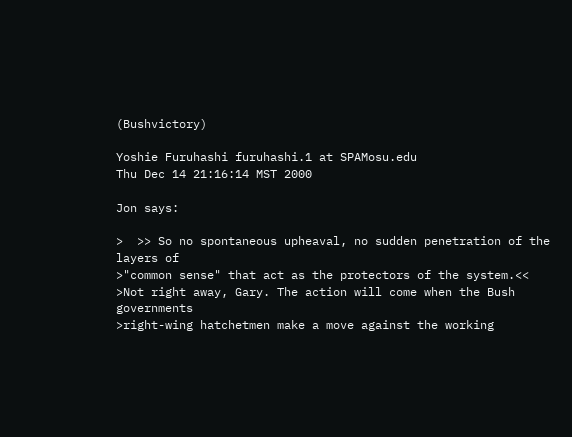(Bushvictory)

Yoshie Furuhashi furuhashi.1 at SPAMosu.edu
Thu Dec 14 21:16:14 MST 2000

Jon says:

>  >> So no spontaneous upheaval, no sudden penetration of the layers of
>"common sense" that act as the protectors of the system.<<
>Not right away, Gary. The action will come when the Bush governments
>right-wing hatchetmen make a move against the working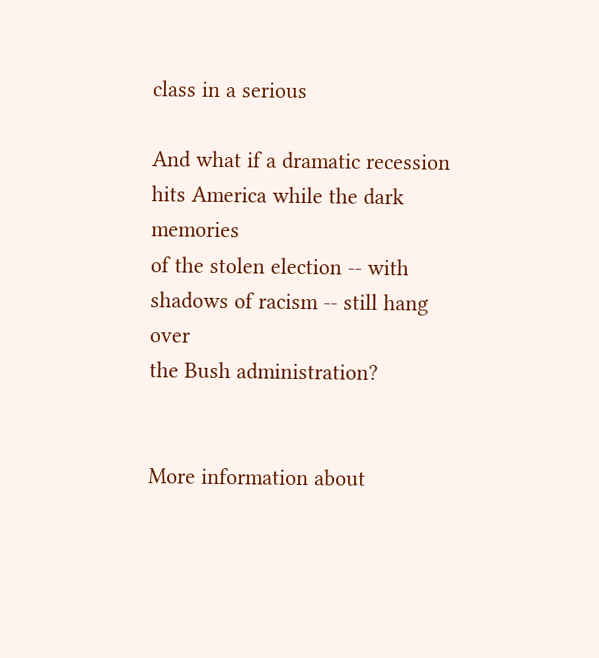class in a serious

And what if a dramatic recession hits America while the dark memories
of the stolen election -- with shadows of racism -- still hang over
the Bush administration?


More information about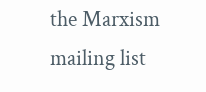the Marxism mailing list